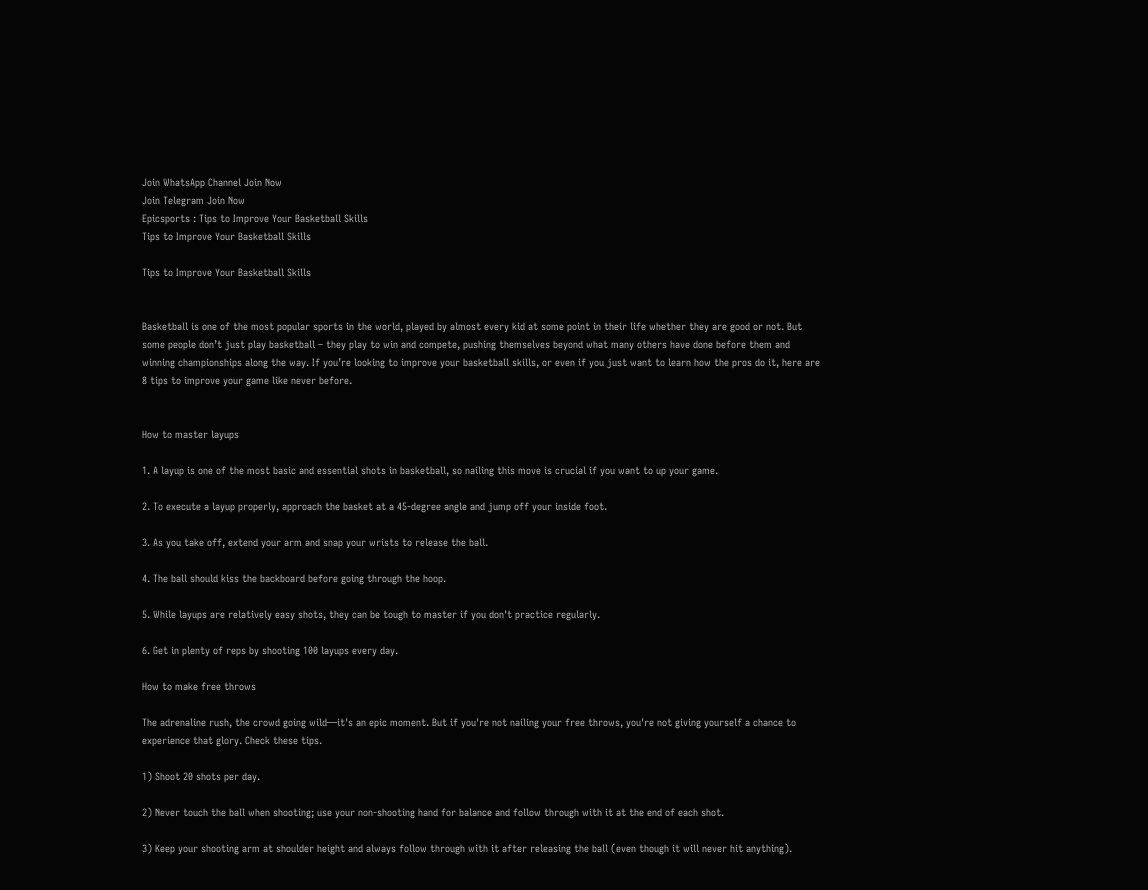Join WhatsApp Channel Join Now
Join Telegram Join Now
Epicsports : Tips to Improve Your Basketball Skills
Tips to Improve Your Basketball Skills

Tips to Improve Your Basketball Skills


Basketball is one of the most popular sports in the world, played by almost every kid at some point in their life whether they are good or not. But some people don’t just play basketball – they play to win and compete, pushing themselves beyond what many others have done before them and winning championships along the way. If you’re looking to improve your basketball skills, or even if you just want to learn how the pros do it, here are 8 tips to improve your game like never before.


How to master layups

1. A layup is one of the most basic and essential shots in basketball, so nailing this move is crucial if you want to up your game.

2. To execute a layup properly, approach the basket at a 45-degree angle and jump off your inside foot.

3. As you take off, extend your arm and snap your wrists to release the ball.

4. The ball should kiss the backboard before going through the hoop.

5. While layups are relatively easy shots, they can be tough to master if you don't practice regularly.

6. Get in plenty of reps by shooting 100 layups every day.

How to make free throws

The adrenaline rush, the crowd going wild—it's an epic moment. But if you're not nailing your free throws, you're not giving yourself a chance to experience that glory. Check these tips.

1) Shoot 20 shots per day.

2) Never touch the ball when shooting; use your non-shooting hand for balance and follow through with it at the end of each shot.

3) Keep your shooting arm at shoulder height and always follow through with it after releasing the ball (even though it will never hit anything).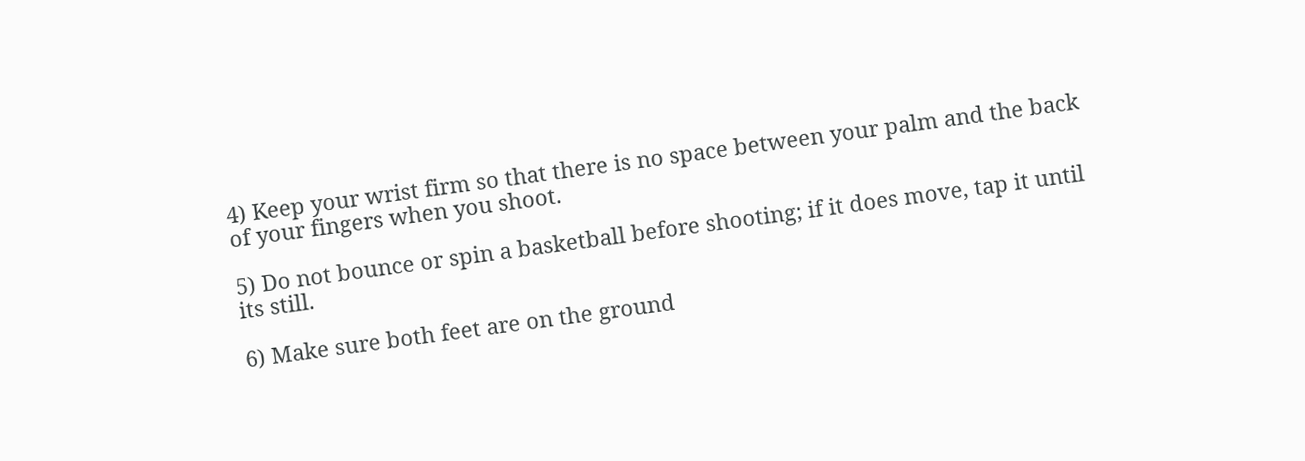4) Keep your wrist firm so that there is no space between your palm and the back of your fingers when you shoot.

5) Do not bounce or spin a basketball before shooting; if it does move, tap it until its still.

6) Make sure both feet are on the ground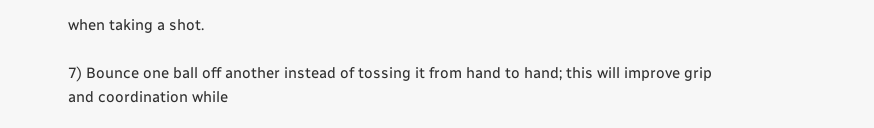when taking a shot.

7) Bounce one ball off another instead of tossing it from hand to hand; this will improve grip and coordination while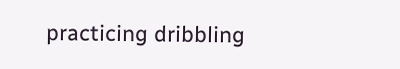practicing dribbling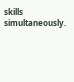skills simultaneously.